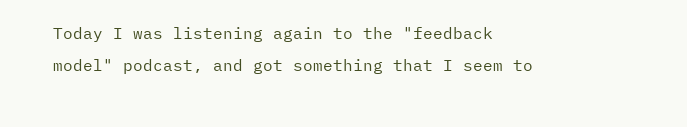Today I was listening again to the "feedback model" podcast, and got something that I seem to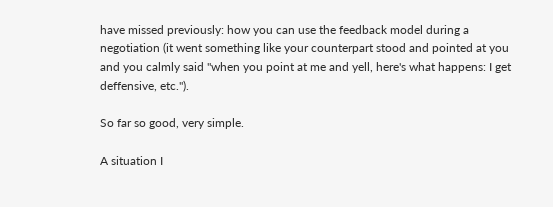have missed previously: how you can use the feedback model during a negotiation (it went something like your counterpart stood and pointed at you and you calmly said "when you point at me and yell, here's what happens: I get deffensive, etc.").

So far so good, very simple.

A situation I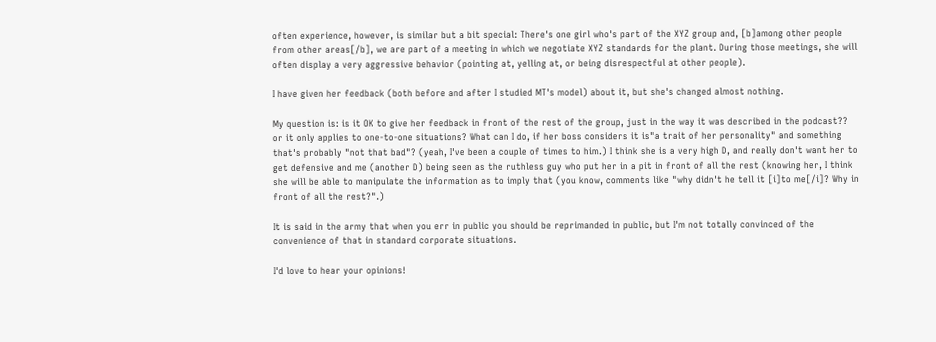often experience, however, is similar but a bit special: There's one girl who's part of the XYZ group and, [b]among other people from other areas[/b], we are part of a meeting in which we negotiate XYZ standards for the plant. During those meetings, she will often display a very aggressive behavior (pointing at, yelling at, or being disrespectful at other people).

I have given her feedback (both before and after I studied MT's model) about it, but she's changed almost nothing.

My question is: is it OK to give her feedback in front of the rest of the group, just in the way it was described in the podcast?? or it only applies to one-to-one situations? What can I do, if her boss considers it is"a trait of her personality" and something that's probably "not that bad"? (yeah, I've been a couple of times to him.) I think she is a very high D, and really don't want her to get defensive and me (another D) being seen as the ruthless guy who put her in a pit in front of all the rest (knowing her, I think she will be able to manipulate the information as to imply that (you know, comments like "why didn't he tell it [i]to me[/i]? Why in front of all the rest?".)

It is said in the army that when you err in public you should be reprimanded in public, but I'm not totally convinced of the convenience of that in standard corporate situations.

I'd love to hear your opinions!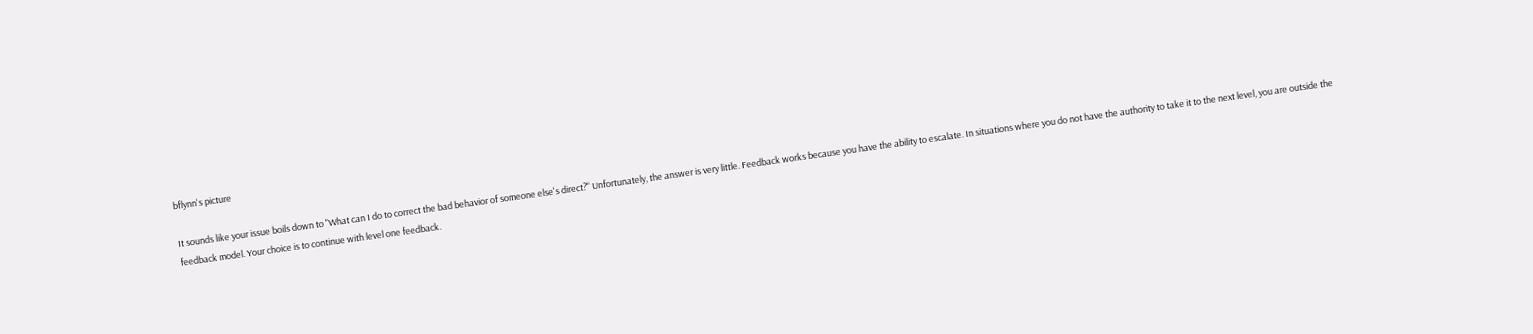bflynn's picture

It sounds like your issue boils down to "What can I do to correct the bad behavior of someone else's direct?" Unfortunately, the answer is very little. Feedback works because you have the ability to escalate. In situations where you do not have the authority to take it to the next level, you are outside the feedback model. Your choice is to continue with level one feedback.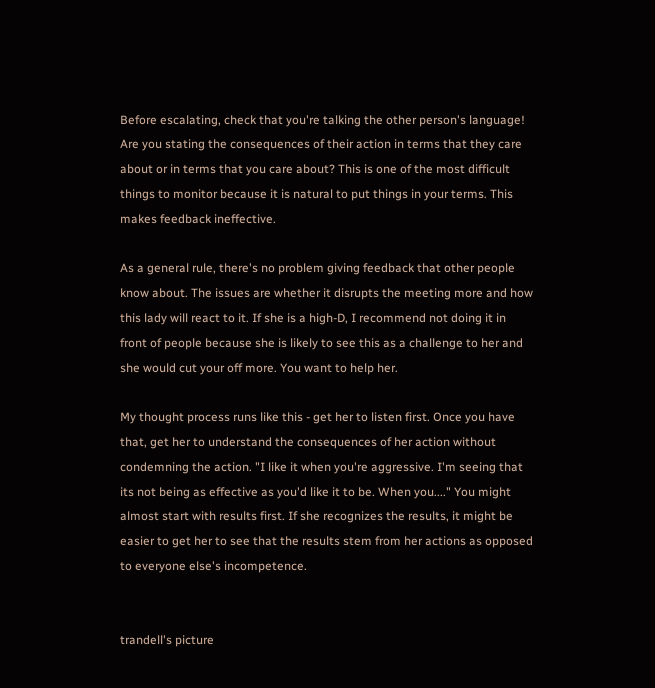Before escalating, check that you're talking the other person's language! Are you stating the consequences of their action in terms that they care about or in terms that you care about? This is one of the most difficult things to monitor because it is natural to put things in your terms. This makes feedback ineffective.

As a general rule, there's no problem giving feedback that other people know about. The issues are whether it disrupts the meeting more and how this lady will react to it. If she is a high-D, I recommend not doing it in front of people because she is likely to see this as a challenge to her and she would cut your off more. You want to help her.

My thought process runs like this - get her to listen first. Once you have that, get her to understand the consequences of her action without condemning the action. "I like it when you're aggressive. I'm seeing that its not being as effective as you'd like it to be. When you...." You might almost start with results first. If she recognizes the results, it might be easier to get her to see that the results stem from her actions as opposed to everyone else's incompetence.


trandell's picture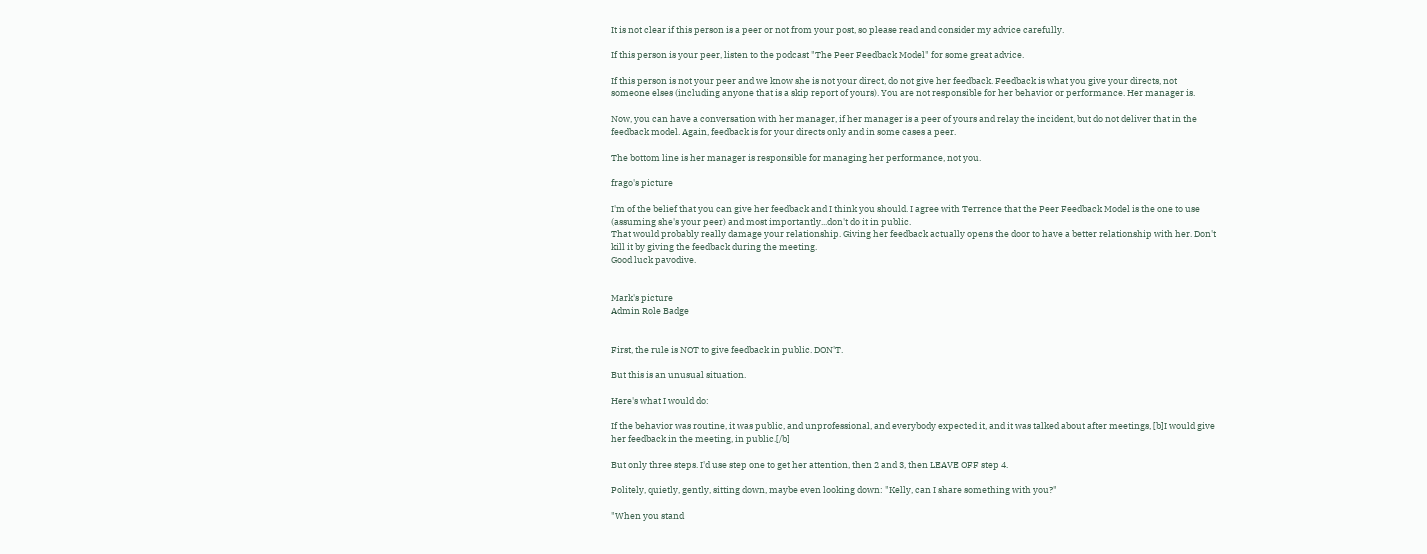It is not clear if this person is a peer or not from your post, so please read and consider my advice carefully.

If this person is your peer, listen to the podcast "The Peer Feedback Model" for some great advice.

If this person is not your peer and we know she is not your direct, do not give her feedback. Feedback is what you give your directs, not someone elses (including anyone that is a skip report of yours). You are not responsible for her behavior or performance. Her manager is.

Now, you can have a conversation with her manager, if her manager is a peer of yours and relay the incident, but do not deliver that in the feedback model. Again, feedback is for your directs only and in some cases a peer.

The bottom line is her manager is responsible for managing her performance, not you.

frago's picture

I'm of the belief that you can give her feedback and I think you should. I agree with Terrence that the Peer Feedback Model is the one to use (assuming she's your peer) and most importantly...don't do it in public.
That would probably really damage your relationship. Giving her feedback actually opens the door to have a better relationship with her. Don't kill it by giving the feedback during the meeting.
Good luck pavodive.


Mark's picture
Admin Role Badge


First, the rule is NOT to give feedback in public. DON'T.

But this is an unusual situation.

Here's what I would do:

If the behavior was routine, it was public, and unprofessional, and everybody expected it, and it was talked about after meetings, [b]I would give her feedback in the meeting, in public.[/b]

But only three steps. I'd use step one to get her attention, then 2 and 3, then LEAVE OFF step 4.

Politely, quietly, gently, sitting down, maybe even looking down: "Kelly, can I share something with you?"

"When you stand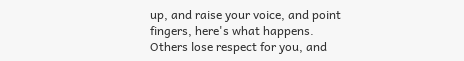up, and raise your voice, and point fingers, here's what happens. Others lose respect for you, and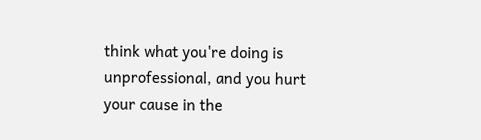think what you're doing is unprofessional, and you hurt your cause in the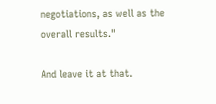negotiations, as well as the overall results."

And leave it at that.